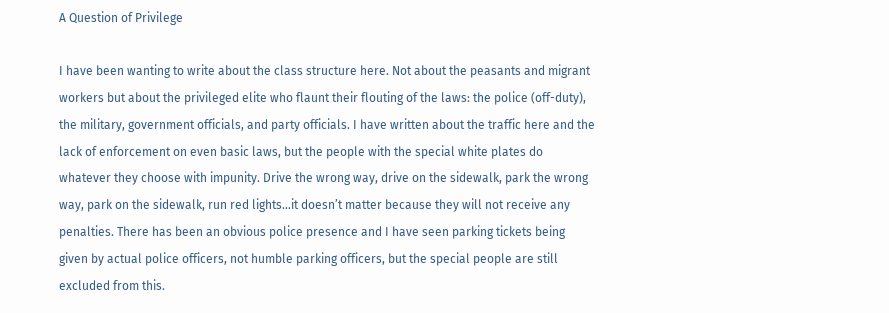A Question of Privilege

I have been wanting to write about the class structure here. Not about the peasants and migrant workers but about the privileged elite who flaunt their flouting of the laws: the police (off-duty), the military, government officials, and party officials. I have written about the traffic here and the lack of enforcement on even basic laws, but the people with the special white plates do whatever they choose with impunity. Drive the wrong way, drive on the sidewalk, park the wrong way, park on the sidewalk, run red lights…it doesn’t matter because they will not receive any penalties. There has been an obvious police presence and I have seen parking tickets being given by actual police officers, not humble parking officers, but the special people are still excluded from this.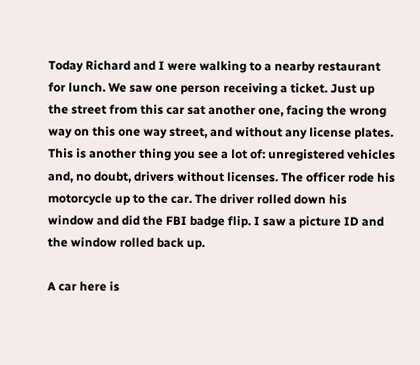Today Richard and I were walking to a nearby restaurant for lunch. We saw one person receiving a ticket. Just up the street from this car sat another one, facing the wrong way on this one way street, and without any license plates. This is another thing you see a lot of: unregistered vehicles and, no doubt, drivers without licenses. The officer rode his motorcycle up to the car. The driver rolled down his window and did the FBI badge flip. I saw a picture ID and the window rolled back up.

A car here is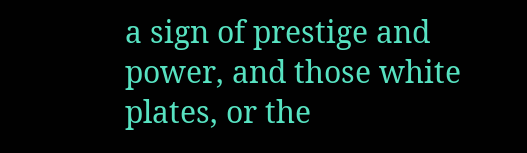a sign of prestige and power, and those white plates, or the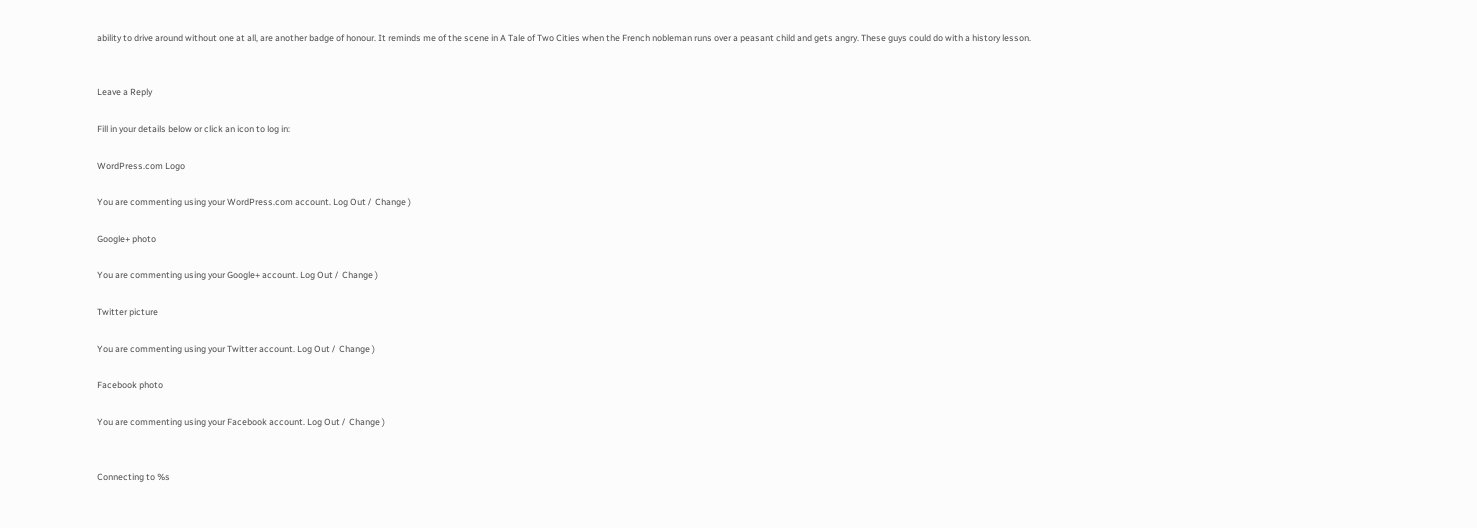ability to drive around without one at all, are another badge of honour. It reminds me of the scene in A Tale of Two Cities when the French nobleman runs over a peasant child and gets angry. These guys could do with a history lesson.


Leave a Reply

Fill in your details below or click an icon to log in:

WordPress.com Logo

You are commenting using your WordPress.com account. Log Out /  Change )

Google+ photo

You are commenting using your Google+ account. Log Out /  Change )

Twitter picture

You are commenting using your Twitter account. Log Out /  Change )

Facebook photo

You are commenting using your Facebook account. Log Out /  Change )


Connecting to %s